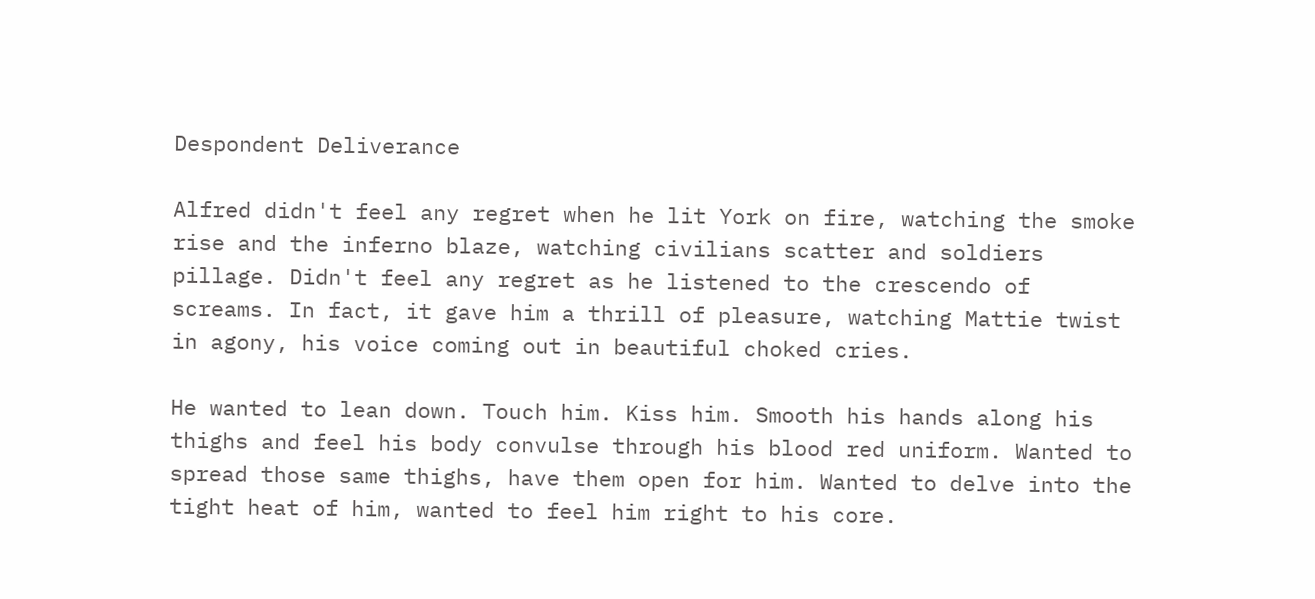Despondent Deliverance

Alfred didn't feel any regret when he lit York on fire, watching the smoke rise and the inferno blaze, watching civilians scatter and soldiers pillage. Didn't feel any regret as he listened to the crescendo of screams. In fact, it gave him a thrill of pleasure, watching Mattie twist in agony, his voice coming out in beautiful choked cries.

He wanted to lean down. Touch him. Kiss him. Smooth his hands along his thighs and feel his body convulse through his blood red uniform. Wanted to spread those same thighs, have them open for him. Wanted to delve into the tight heat of him, wanted to feel him right to his core.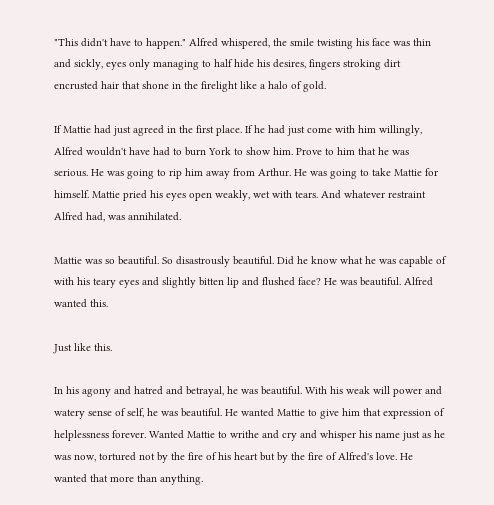"This didn't have to happen." Alfred whispered, the smile twisting his face was thin and sickly, eyes only managing to half hide his desires, fingers stroking dirt encrusted hair that shone in the firelight like a halo of gold.

If Mattie had just agreed in the first place. If he had just come with him willingly, Alfred wouldn't have had to burn York to show him. Prove to him that he was serious. He was going to rip him away from Arthur. He was going to take Mattie for himself. Mattie pried his eyes open weakly, wet with tears. And whatever restraint Alfred had, was annihilated.

Mattie was so beautiful. So disastrously beautiful. Did he know what he was capable of with his teary eyes and slightly bitten lip and flushed face? He was beautiful. Alfred wanted this.

Just like this.

In his agony and hatred and betrayal, he was beautiful. With his weak will power and watery sense of self, he was beautiful. He wanted Mattie to give him that expression of helplessness forever. Wanted Mattie to writhe and cry and whisper his name just as he was now, tortured not by the fire of his heart but by the fire of Alfred's love. He wanted that more than anything.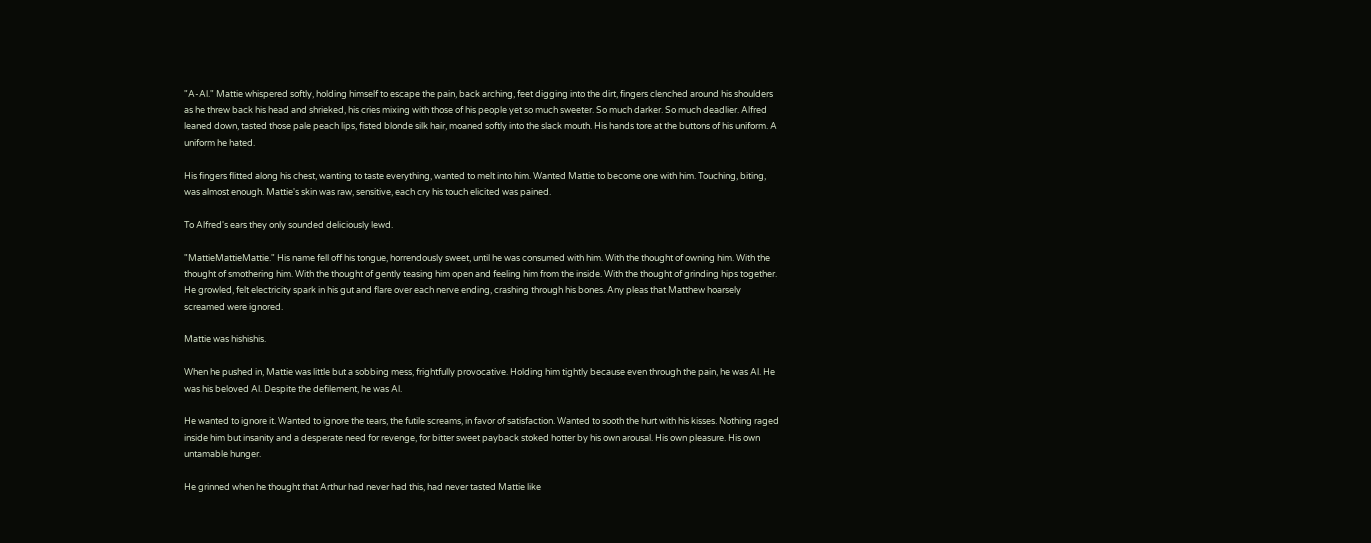"A-Al." Mattie whispered softly, holding himself to escape the pain, back arching, feet digging into the dirt, fingers clenched around his shoulders as he threw back his head and shrieked, his cries mixing with those of his people yet so much sweeter. So much darker. So much deadlier. Alfred leaned down, tasted those pale peach lips, fisted blonde silk hair, moaned softly into the slack mouth. His hands tore at the buttons of his uniform. A uniform he hated.

His fingers flitted along his chest, wanting to taste everything, wanted to melt into him. Wanted Mattie to become one with him. Touching, biting, was almost enough. Mattie's skin was raw, sensitive, each cry his touch elicited was pained.

To Alfred's ears they only sounded deliciously lewd.

"MattieMattieMattie." His name fell off his tongue, horrendously sweet, until he was consumed with him. With the thought of owning him. With the thought of smothering him. With the thought of gently teasing him open and feeling him from the inside. With the thought of grinding hips together. He growled, felt electricity spark in his gut and flare over each nerve ending, crashing through his bones. Any pleas that Matthew hoarsely screamed were ignored.

Mattie was hishishis.

When he pushed in, Mattie was little but a sobbing mess, frightfully provocative. Holding him tightly because even through the pain, he was Al. He was his beloved Al. Despite the defilement, he was Al.

He wanted to ignore it. Wanted to ignore the tears, the futile screams, in favor of satisfaction. Wanted to sooth the hurt with his kisses. Nothing raged inside him but insanity and a desperate need for revenge, for bitter sweet payback stoked hotter by his own arousal. His own pleasure. His own untamable hunger.

He grinned when he thought that Arthur had never had this, had never tasted Mattie like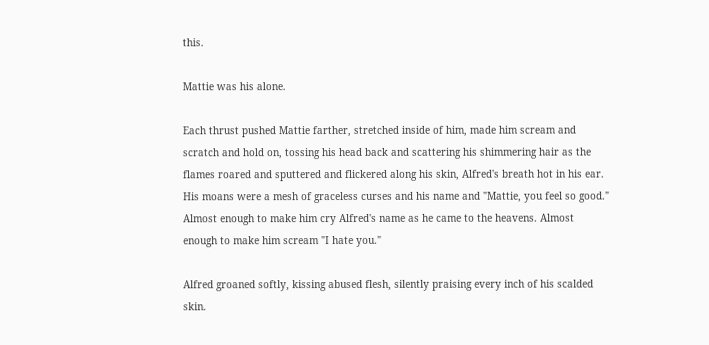this.

Mattie was his alone.

Each thrust pushed Mattie farther, stretched inside of him, made him scream and scratch and hold on, tossing his head back and scattering his shimmering hair as the flames roared and sputtered and flickered along his skin, Alfred's breath hot in his ear. His moans were a mesh of graceless curses and his name and "Mattie, you feel so good." Almost enough to make him cry Alfred's name as he came to the heavens. Almost enough to make him scream "I hate you."

Alfred groaned softly, kissing abused flesh, silently praising every inch of his scalded skin.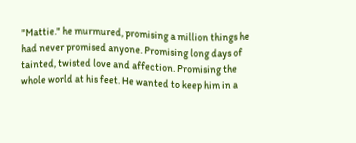"Mattie." he murmured, promising a million things he had never promised anyone. Promising long days of tainted, twisted love and affection. Promising the whole world at his feet. He wanted to keep him in a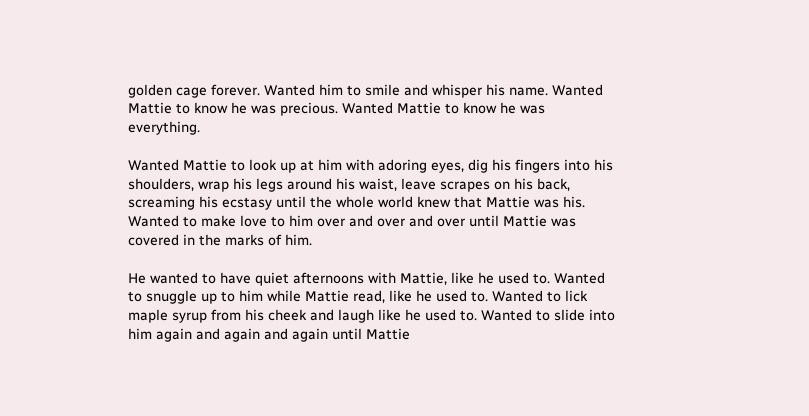golden cage forever. Wanted him to smile and whisper his name. Wanted Mattie to know he was precious. Wanted Mattie to know he was everything.

Wanted Mattie to look up at him with adoring eyes, dig his fingers into his shoulders, wrap his legs around his waist, leave scrapes on his back, screaming his ecstasy until the whole world knew that Mattie was his. Wanted to make love to him over and over and over until Mattie was covered in the marks of him.

He wanted to have quiet afternoons with Mattie, like he used to. Wanted to snuggle up to him while Mattie read, like he used to. Wanted to lick maple syrup from his cheek and laugh like he used to. Wanted to slide into him again and again and again until Mattie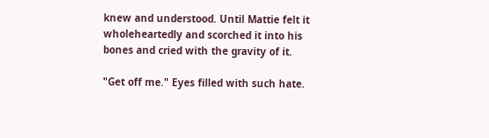knew and understood. Until Mattie felt it wholeheartedly and scorched it into his bones and cried with the gravity of it.

"Get off me." Eyes filled with such hate.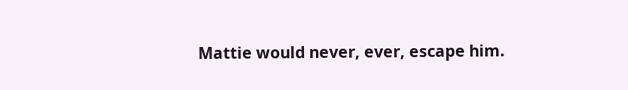Mattie would never, ever, escape him.